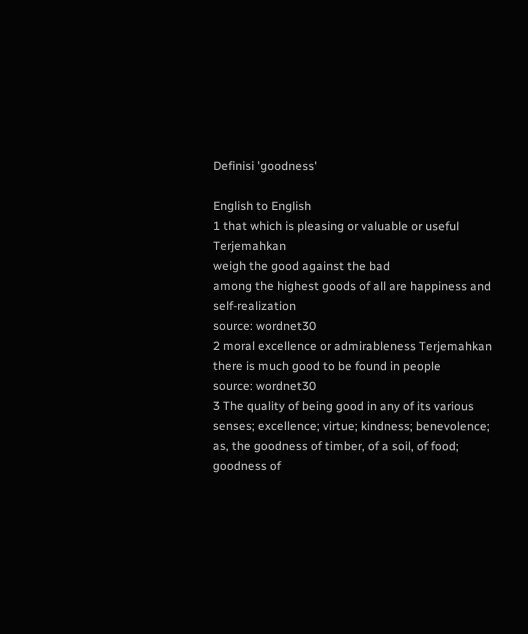Definisi 'goodness'

English to English
1 that which is pleasing or valuable or useful Terjemahkan
weigh the good against the bad
among the highest goods of all are happiness and self-realization
source: wordnet30
2 moral excellence or admirableness Terjemahkan
there is much good to be found in people
source: wordnet30
3 The quality of being good in any of its various senses; excellence; virtue; kindness; benevolence; as, the goodness of timber, of a soil, of food; goodness of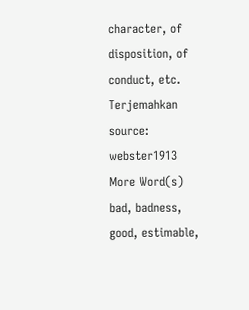character, of disposition, of conduct, etc. Terjemahkan
source: webster1913
More Word(s)
bad, badness, good, estimable,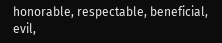honorable, respectable, beneficial, evil,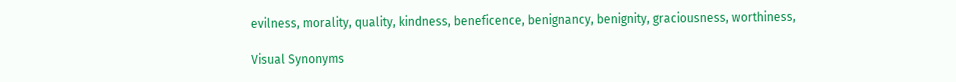evilness, morality, quality, kindness, beneficence, benignancy, benignity, graciousness, worthiness,

Visual Synonyms